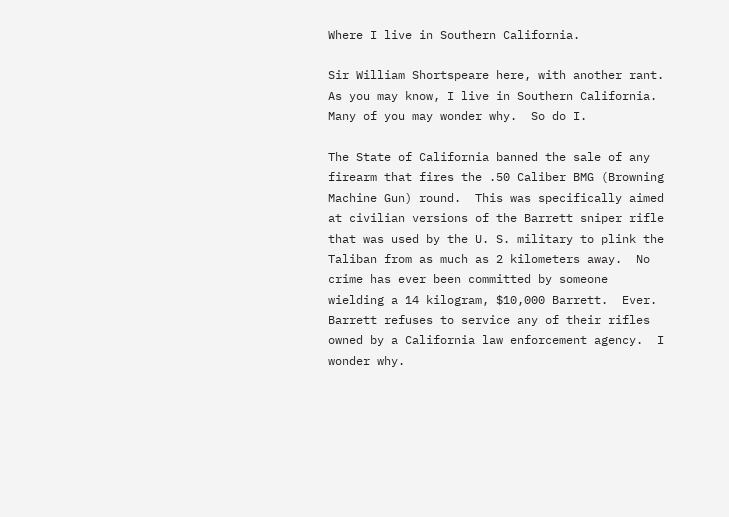Where I live in Southern California.

Sir William Shortspeare here, with another rant.  As you may know, I live in Southern California.  Many of you may wonder why.  So do I.

The State of California banned the sale of any firearm that fires the .50 Caliber BMG (Browning Machine Gun) round.  This was specifically aimed at civilian versions of the Barrett sniper rifle that was used by the U. S. military to plink the Taliban from as much as 2 kilometers away.  No crime has ever been committed by someone wielding a 14 kilogram, $10,000 Barrett.  Ever.  Barrett refuses to service any of their rifles owned by a California law enforcement agency.  I wonder why.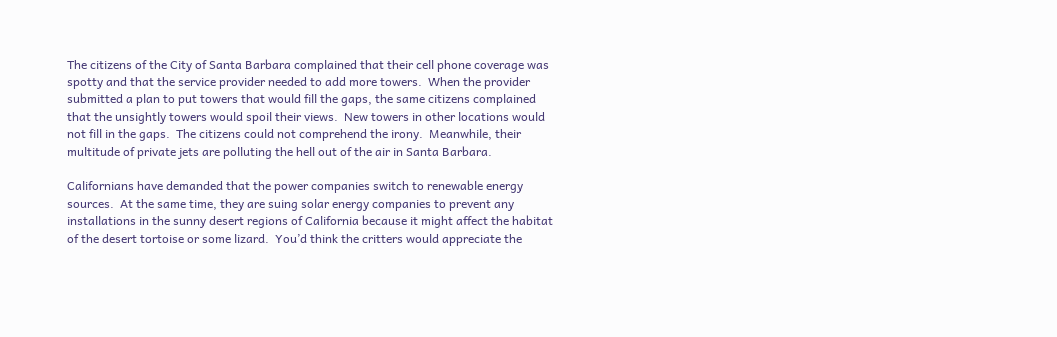The citizens of the City of Santa Barbara complained that their cell phone coverage was spotty and that the service provider needed to add more towers.  When the provider submitted a plan to put towers that would fill the gaps, the same citizens complained that the unsightly towers would spoil their views.  New towers in other locations would not fill in the gaps.  The citizens could not comprehend the irony.  Meanwhile, their multitude of private jets are polluting the hell out of the air in Santa Barbara.

Californians have demanded that the power companies switch to renewable energy sources.  At the same time, they are suing solar energy companies to prevent any installations in the sunny desert regions of California because it might affect the habitat of the desert tortoise or some lizard.  You’d think the critters would appreciate the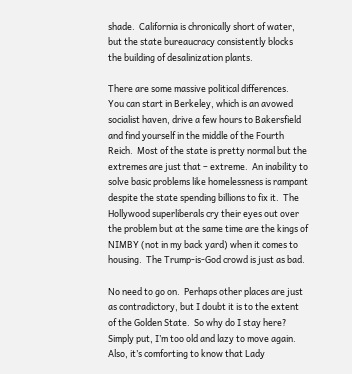shade.  California is chronically short of water, but the state bureaucracy consistently blocks the building of desalinization plants.

There are some massive political differences.  You can start in Berkeley, which is an avowed socialist haven, drive a few hours to Bakersfield and find yourself in the middle of the Fourth Reich.  Most of the state is pretty normal but the extremes are just that – extreme.  An inability to solve basic problems like homelessness is rampant despite the state spending billions to fix it.  The Hollywood superliberals cry their eyes out over the problem but at the same time are the kings of NIMBY (not in my back yard) when it comes to housing.  The Trump-is-God crowd is just as bad.

No need to go on.  Perhaps other places are just as contradictory, but I doubt it is to the extent of the Golden State.  So why do I stay here?  Simply put, I’m too old and lazy to move again.  Also, it’s comforting to know that Lady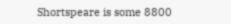Shortspeare is some 8800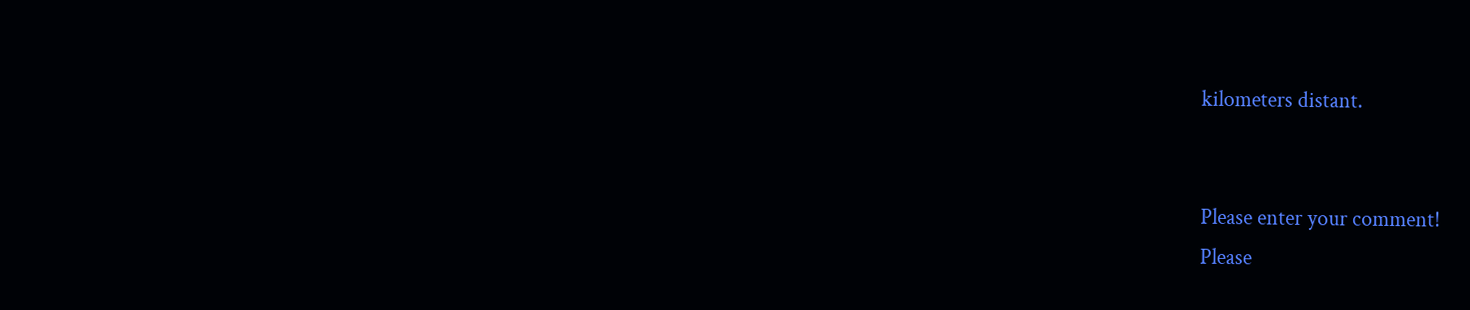kilometers distant.


Please enter your comment!
Please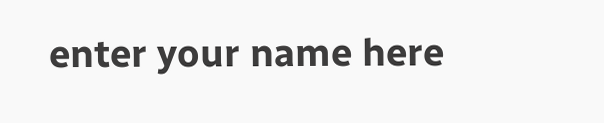enter your name here